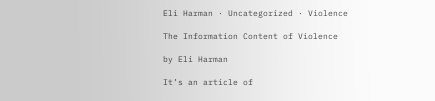Eli Harman · Uncategorized · Violence

The Information Content of Violence

by Eli Harman

It’s an article of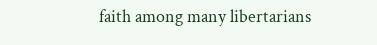faith among many libertarians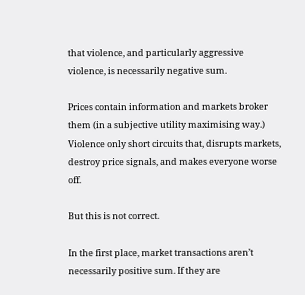that violence, and particularly aggressive violence, is necessarily negative sum.

Prices contain information and markets broker them (in a subjective utility maximising way.) Violence only short circuits that, disrupts markets, destroy price signals, and makes everyone worse off.

But this is not correct.

In the first place, market transactions aren’t necessarily positive sum. If they are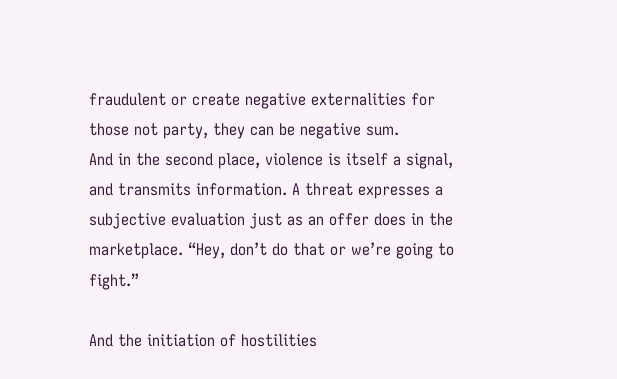fraudulent or create negative externalities for those not party, they can be negative sum.
And in the second place, violence is itself a signal, and transmits information. A threat expresses a subjective evaluation just as an offer does in the marketplace. “Hey, don’t do that or we’re going to fight.”

And the initiation of hostilities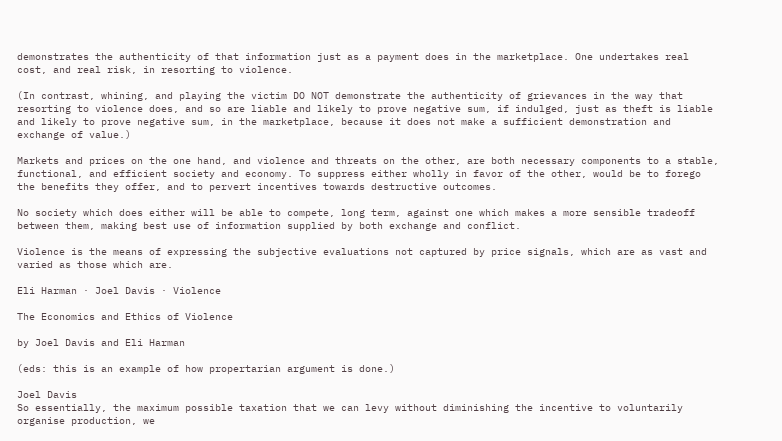demonstrates the authenticity of that information just as a payment does in the marketplace. One undertakes real cost, and real risk, in resorting to violence.

(In contrast, whining, and playing the victim DO NOT demonstrate the authenticity of grievances in the way that resorting to violence does, and so are liable and likely to prove negative sum, if indulged, just as theft is liable and likely to prove negative sum, in the marketplace, because it does not make a sufficient demonstration and exchange of value.)

Markets and prices on the one hand, and violence and threats on the other, are both necessary components to a stable, functional, and efficient society and economy. To suppress either wholly in favor of the other, would be to forego the benefits they offer, and to pervert incentives towards destructive outcomes.

No society which does either will be able to compete, long term, against one which makes a more sensible tradeoff between them, making best use of information supplied by both exchange and conflict.

Violence is the means of expressing the subjective evaluations not captured by price signals, which are as vast and varied as those which are.

Eli Harman · Joel Davis · Violence

The Economics and Ethics of Violence

by Joel Davis and Eli Harman

(eds: this is an example of how propertarian argument is done.)

Joel Davis
So essentially, the maximum possible taxation that we can levy without diminishing the incentive to voluntarily organise production, we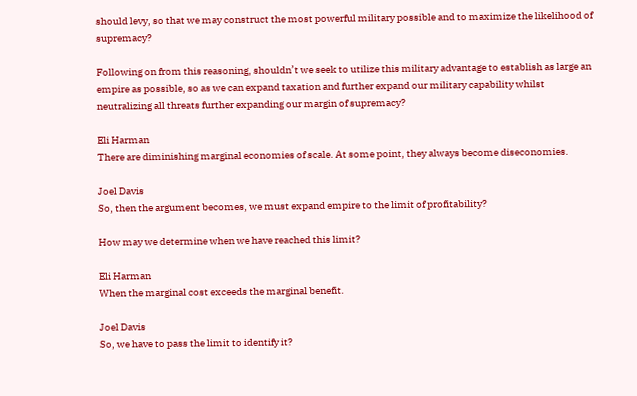should levy, so that we may construct the most powerful military possible and to maximize the likelihood of supremacy?

Following on from this reasoning, shouldn’t we seek to utilize this military advantage to establish as large an empire as possible, so as we can expand taxation and further expand our military capability whilst neutralizing all threats further expanding our margin of supremacy?

Eli Harman
There are diminishing marginal economies of scale. At some point, they always become diseconomies.

Joel Davis
So, then the argument becomes, we must expand empire to the limit of profitability?

How may we determine when we have reached this limit?

Eli Harman
When the marginal cost exceeds the marginal benefit.

Joel Davis
So, we have to pass the limit to identify it?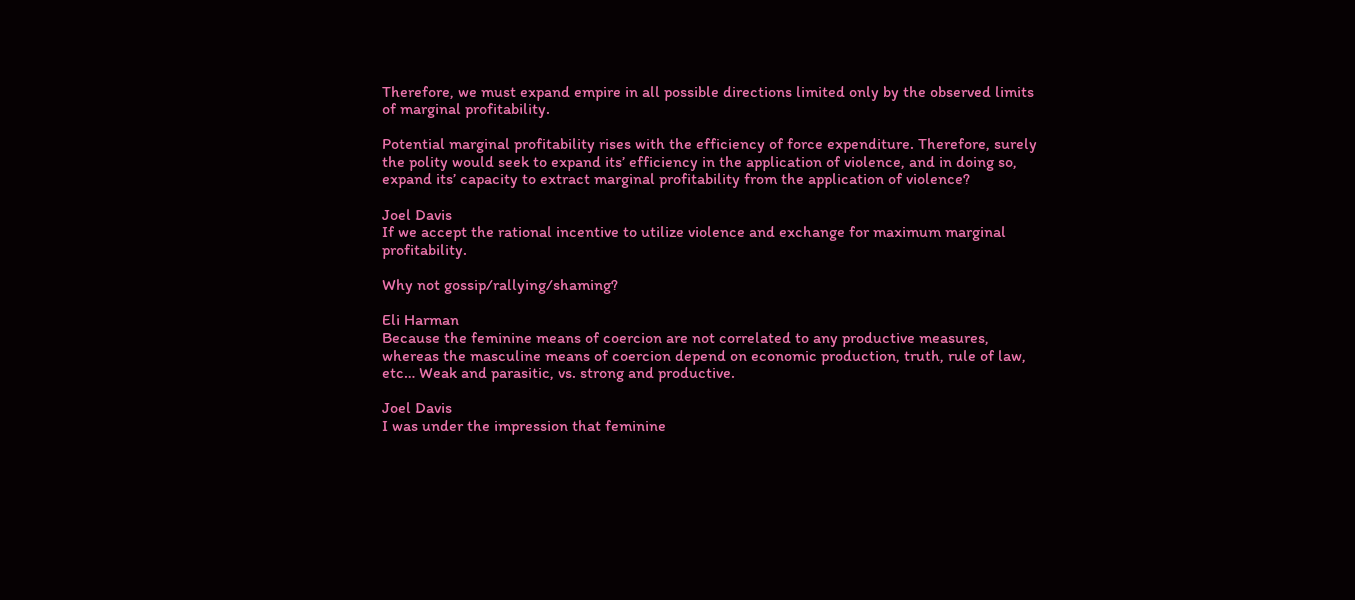Therefore, we must expand empire in all possible directions limited only by the observed limits of marginal profitability.

Potential marginal profitability rises with the efficiency of force expenditure. Therefore, surely the polity would seek to expand its’ efficiency in the application of violence, and in doing so, expand its’ capacity to extract marginal profitability from the application of violence?

Joel Davis
If we accept the rational incentive to utilize violence and exchange for maximum marginal profitability.

Why not gossip/rallying/shaming?

Eli Harman
Because the feminine means of coercion are not correlated to any productive measures, whereas the masculine means of coercion depend on economic production, truth, rule of law, etc… Weak and parasitic, vs. strong and productive.

Joel Davis
I was under the impression that feminine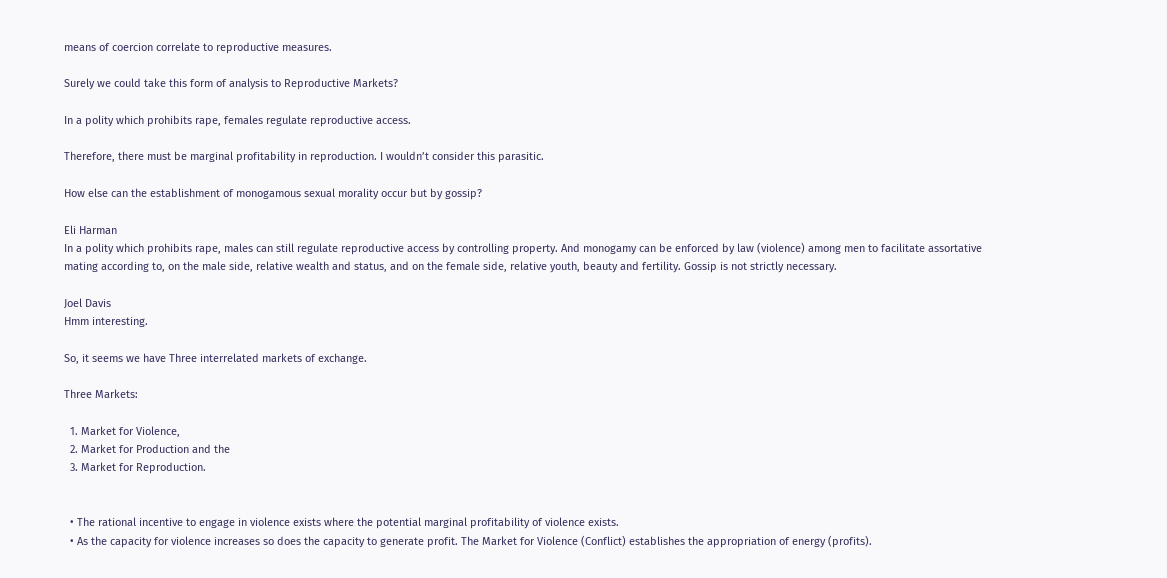means of coercion correlate to reproductive measures.

Surely we could take this form of analysis to Reproductive Markets?

In a polity which prohibits rape, females regulate reproductive access.

Therefore, there must be marginal profitability in reproduction. I wouldn’t consider this parasitic.

How else can the establishment of monogamous sexual morality occur but by gossip?

Eli Harman
In a polity which prohibits rape, males can still regulate reproductive access by controlling property. And monogamy can be enforced by law (violence) among men to facilitate assortative mating according to, on the male side, relative wealth and status, and on the female side, relative youth, beauty and fertility. Gossip is not strictly necessary.

Joel Davis
Hmm interesting.

So, it seems we have Three interrelated markets of exchange.

Three Markets:

  1. Market for Violence,
  2. Market for Production and the
  3. Market for Reproduction.


  • The rational incentive to engage in violence exists where the potential marginal profitability of violence exists.
  • As the capacity for violence increases so does the capacity to generate profit. The Market for Violence (Conflict) establishes the appropriation of energy (profits).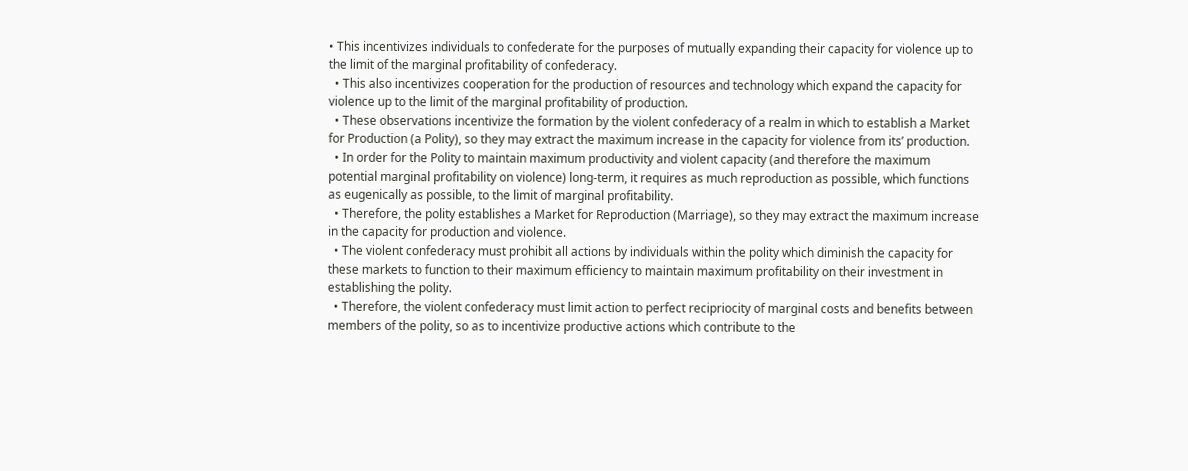• This incentivizes individuals to confederate for the purposes of mutually expanding their capacity for violence up to the limit of the marginal profitability of confederacy.
  • This also incentivizes cooperation for the production of resources and technology which expand the capacity for violence up to the limit of the marginal profitability of production.
  • These observations incentivize the formation by the violent confederacy of a realm in which to establish a Market for Production (a Polity), so they may extract the maximum increase in the capacity for violence from its’ production.
  • In order for the Polity to maintain maximum productivity and violent capacity (and therefore the maximum potential marginal profitability on violence) long-term, it requires as much reproduction as possible, which functions as eugenically as possible, to the limit of marginal profitability.
  • Therefore, the polity establishes a Market for Reproduction (Marriage), so they may extract the maximum increase in the capacity for production and violence.
  • The violent confederacy must prohibit all actions by individuals within the polity which diminish the capacity for these markets to function to their maximum efficiency to maintain maximum profitability on their investment in establishing the polity.
  • Therefore, the violent confederacy must limit action to perfect recipriocity of marginal costs and benefits between members of the polity, so as to incentivize productive actions which contribute to the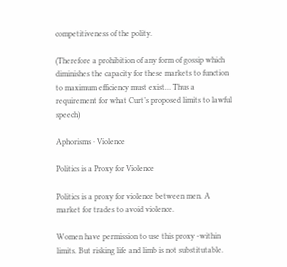competitiveness of the polity.

(Therefore a prohibition of any form of gossip which diminishes the capacity for these markets to function to maximum efficiency must exist… Thus a requirement for what Curt’s proposed limits to lawful speech)

Aphorisms · Violence

Politics is a Proxy for Violence

Politics is a proxy for violence between men. A market for trades to avoid violence.

Women have permission to use this proxy -within limits. But risking life and limb is not substitutable.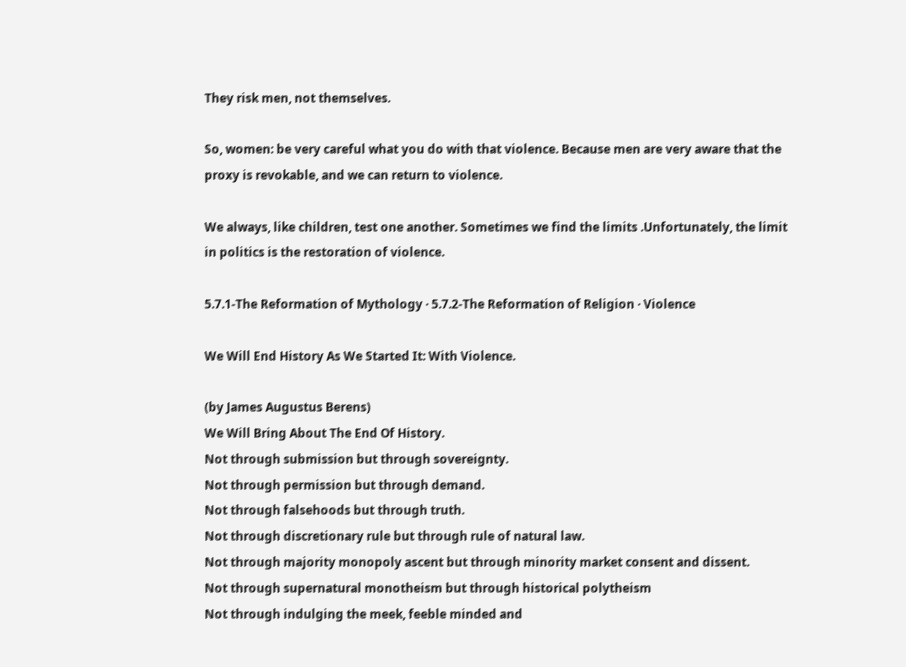They risk men, not themselves.

So, women: be very careful what you do with that violence. Because men are very aware that the proxy is revokable, and we can return to violence.

We always, like children, test one another. Sometimes we find the limits .Unfortunately, the limit in politics is the restoration of violence.

5.7.1-The Reformation of Mythology · 5.7.2-The Reformation of Religion · Violence

We Will End History As We Started It: With Violence.

(by James Augustus Berens)
We Will Bring About The End Of History.
Not through submission but through sovereignty.
Not through permission but through demand.
Not through falsehoods but through truth.
Not through discretionary rule but through rule of natural law.
Not through majority monopoly ascent but through minority market consent and dissent.
Not through supernatural monotheism but through historical polytheism
Not through indulging the meek, feeble minded and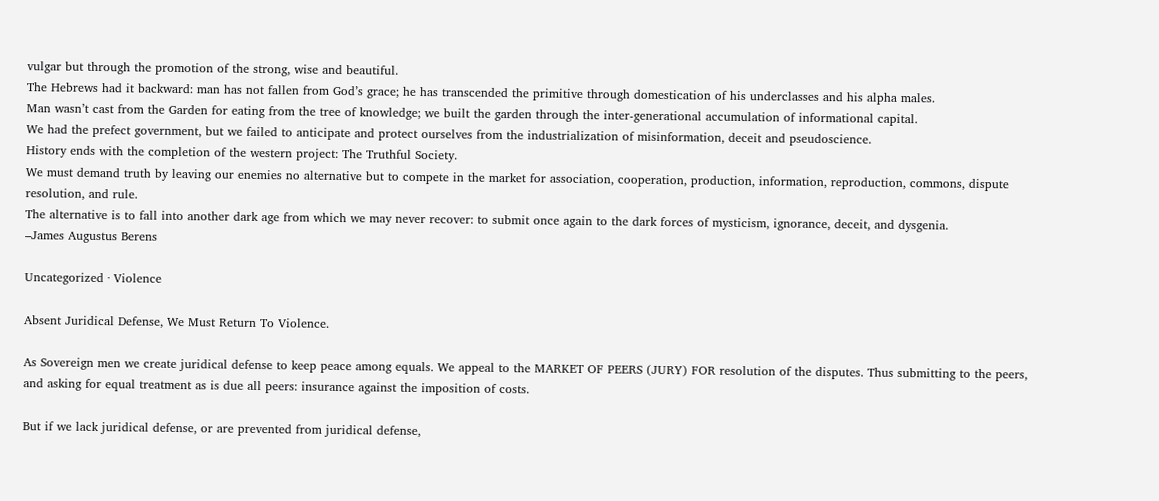vulgar but through the promotion of the strong, wise and beautiful.
The Hebrews had it backward: man has not fallen from God’s grace; he has transcended the primitive through domestication of his underclasses and his alpha males.
Man wasn’t cast from the Garden for eating from the tree of knowledge; we built the garden through the inter-generational accumulation of informational capital.
We had the prefect government, but we failed to anticipate and protect ourselves from the industrialization of misinformation, deceit and pseudoscience.
History ends with the completion of the western project: The Truthful Society.
We must demand truth by leaving our enemies no alternative but to compete in the market for association, cooperation, production, information, reproduction, commons, dispute resolution, and rule.
The alternative is to fall into another dark age from which we may never recover: to submit once again to the dark forces of mysticism, ignorance, deceit, and dysgenia.
–James Augustus Berens

Uncategorized · Violence

Absent Juridical Defense, We Must Return To Violence.

As Sovereign men we create juridical defense to keep peace among equals. We appeal to the MARKET OF PEERS (JURY) FOR resolution of the disputes. Thus submitting to the peers, and asking for equal treatment as is due all peers: insurance against the imposition of costs.

But if we lack juridical defense, or are prevented from juridical defense,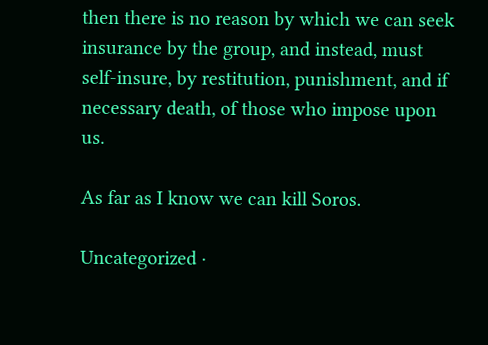then there is no reason by which we can seek insurance by the group, and instead, must self-insure, by restitution, punishment, and if necessary death, of those who impose upon us.

As far as I know we can kill Soros.

Uncategorized ·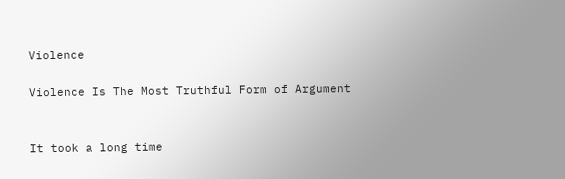Violence

Violence Is The Most Truthful Form of Argument


It took a long time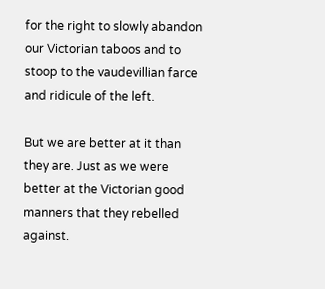for the right to slowly abandon our Victorian taboos and to stoop to the vaudevillian farce and ridicule of the left.

But we are better at it than they are. Just as we were better at the Victorian good manners that they rebelled against.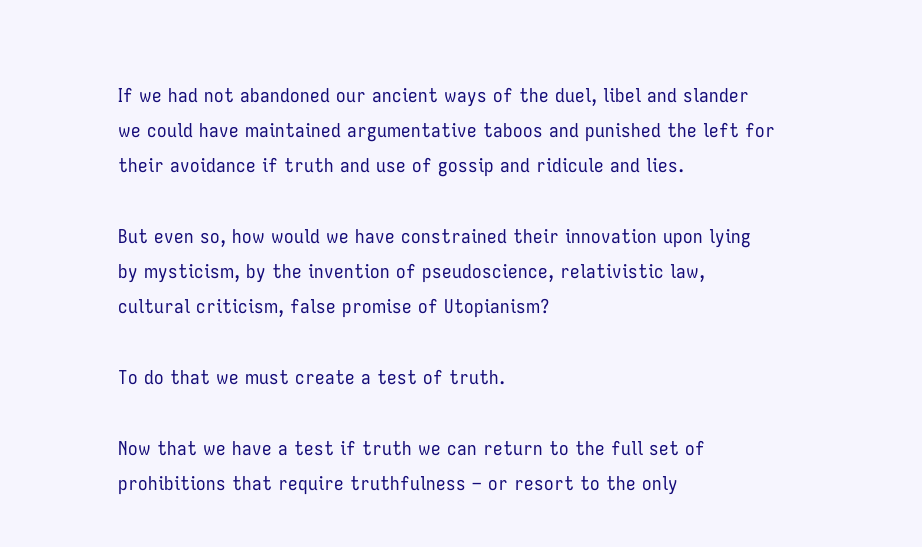If we had not abandoned our ancient ways of the duel, libel and slander we could have maintained argumentative taboos and punished the left for their avoidance if truth and use of gossip and ridicule and lies.

But even so, how would we have constrained their innovation upon lying by mysticism, by the invention of pseudoscience, relativistic law, cultural criticism, false promise of Utopianism?

To do that we must create a test of truth.

Now that we have a test if truth we can return to the full set of prohibitions that require truthfulness – or resort to the only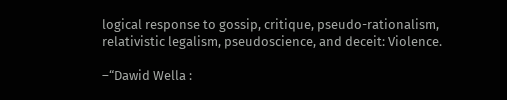logical response to gossip, critique, pseudo-rationalism, relativistic legalism, pseudoscience, and deceit: Violence.

–“Dawid Wella :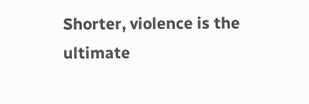Shorter, violence is the ultimate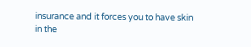insurance and it forces you to have skin in the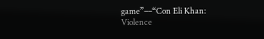game”––“Con Eli Khan: Violence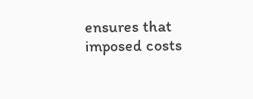ensures that imposed costs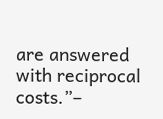are answered with reciprocal costs.”–